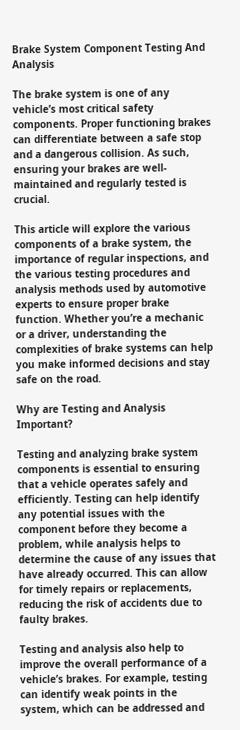Brake System Component Testing And Analysis

The brake system is one of any vehicle’s most critical safety components. Proper functioning brakes can differentiate between a safe stop and a dangerous collision. As such, ensuring your brakes are well-maintained and regularly tested is crucial.

This article will explore the various components of a brake system, the importance of regular inspections, and the various testing procedures and analysis methods used by automotive experts to ensure proper brake function. Whether you’re a mechanic or a driver, understanding the complexities of brake systems can help you make informed decisions and stay safe on the road.

Why are Testing and Analysis Important?

Testing and analyzing brake system components is essential to ensuring that a vehicle operates safely and efficiently. Testing can help identify any potential issues with the component before they become a problem, while analysis helps to determine the cause of any issues that have already occurred. This can allow for timely repairs or replacements, reducing the risk of accidents due to faulty brakes.

Testing and analysis also help to improve the overall performance of a vehicle’s brakes. For example, testing can identify weak points in the system, which can be addressed and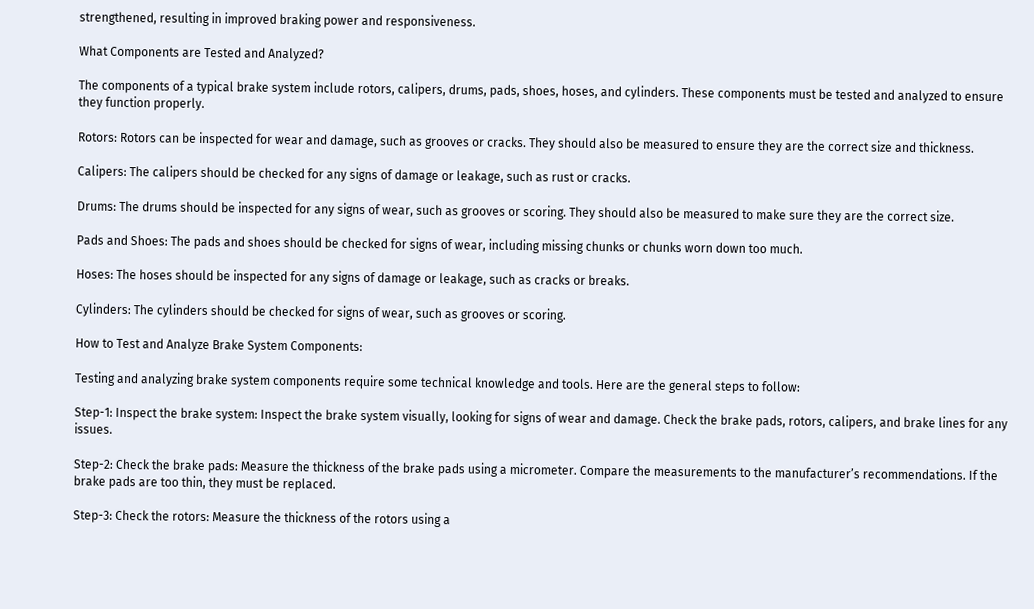strengthened, resulting in improved braking power and responsiveness.

What Components are Tested and Analyzed?

The components of a typical brake system include rotors, calipers, drums, pads, shoes, hoses, and cylinders. These components must be tested and analyzed to ensure they function properly.

Rotors: Rotors can be inspected for wear and damage, such as grooves or cracks. They should also be measured to ensure they are the correct size and thickness.

Calipers: The calipers should be checked for any signs of damage or leakage, such as rust or cracks.

Drums: The drums should be inspected for any signs of wear, such as grooves or scoring. They should also be measured to make sure they are the correct size.

Pads and Shoes: The pads and shoes should be checked for signs of wear, including missing chunks or chunks worn down too much.

Hoses: The hoses should be inspected for any signs of damage or leakage, such as cracks or breaks.

Cylinders: The cylinders should be checked for signs of wear, such as grooves or scoring.

How to Test and Analyze Brake System Components:

Testing and analyzing brake system components require some technical knowledge and tools. Here are the general steps to follow:

Step-1: Inspect the brake system: Inspect the brake system visually, looking for signs of wear and damage. Check the brake pads, rotors, calipers, and brake lines for any issues.

Step-2: Check the brake pads: Measure the thickness of the brake pads using a micrometer. Compare the measurements to the manufacturer’s recommendations. If the brake pads are too thin, they must be replaced.

Step-3: Check the rotors: Measure the thickness of the rotors using a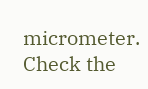micrometer. Check the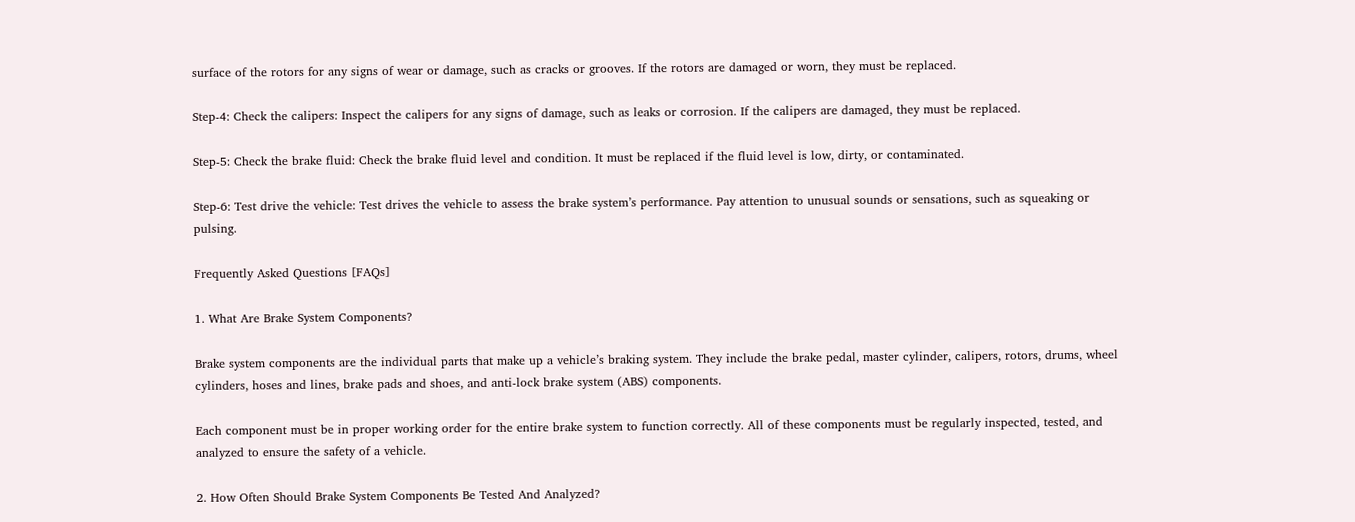surface of the rotors for any signs of wear or damage, such as cracks or grooves. If the rotors are damaged or worn, they must be replaced.

Step-4: Check the calipers: Inspect the calipers for any signs of damage, such as leaks or corrosion. If the calipers are damaged, they must be replaced.

Step-5: Check the brake fluid: Check the brake fluid level and condition. It must be replaced if the fluid level is low, dirty, or contaminated.

Step-6: Test drive the vehicle: Test drives the vehicle to assess the brake system’s performance. Pay attention to unusual sounds or sensations, such as squeaking or pulsing.

Frequently Asked Questions [FAQs]

1. What Are Brake System Components?

Brake system components are the individual parts that make up a vehicle’s braking system. They include the brake pedal, master cylinder, calipers, rotors, drums, wheel cylinders, hoses and lines, brake pads and shoes, and anti-lock brake system (ABS) components.

Each component must be in proper working order for the entire brake system to function correctly. All of these components must be regularly inspected, tested, and analyzed to ensure the safety of a vehicle.

2. How Often Should Brake System Components Be Tested And Analyzed?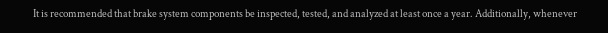It is recommended that brake system components be inspected, tested, and analyzed at least once a year. Additionally, whenever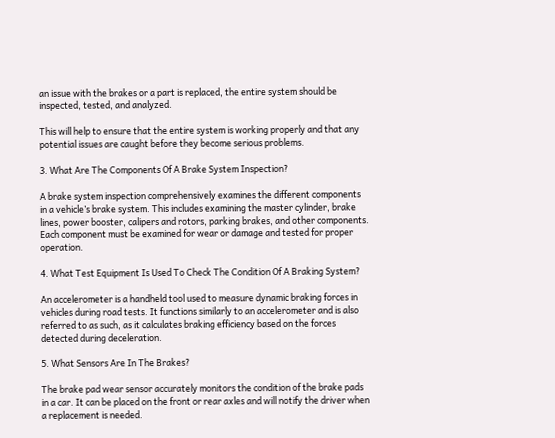an issue with the brakes or a part is replaced, the entire system should be inspected, tested, and analyzed.

This will help to ensure that the entire system is working properly and that any potential issues are caught before they become serious problems.

3. What Are The Components Of A Brake System Inspection?

A brake system inspection comprehensively examines the different components in a vehicle’s brake system. This includes examining the master cylinder, brake lines, power booster, calipers and rotors, parking brakes, and other components. Each component must be examined for wear or damage and tested for proper operation.

4. What Test Equipment Is Used To Check The Condition Of A Braking System?

An accelerometer is a handheld tool used to measure dynamic braking forces in vehicles during road tests. It functions similarly to an accelerometer and is also referred to as such, as it calculates braking efficiency based on the forces detected during deceleration.

5. What Sensors Are In The Brakes?

The brake pad wear sensor accurately monitors the condition of the brake pads in a car. It can be placed on the front or rear axles and will notify the driver when a replacement is needed.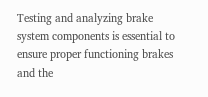Testing and analyzing brake system components is essential to ensure proper functioning brakes and the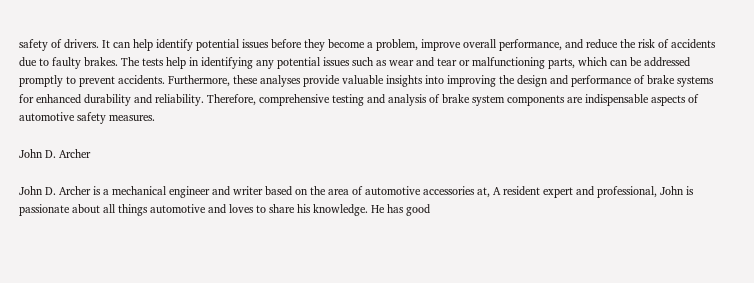safety of drivers. It can help identify potential issues before they become a problem, improve overall performance, and reduce the risk of accidents due to faulty brakes. The tests help in identifying any potential issues such as wear and tear or malfunctioning parts, which can be addressed promptly to prevent accidents. Furthermore, these analyses provide valuable insights into improving the design and performance of brake systems for enhanced durability and reliability. Therefore, comprehensive testing and analysis of brake system components are indispensable aspects of automotive safety measures.

John D. Archer

John D. Archer is a mechanical engineer and writer based on the area of automotive accessories at, A resident expert and professional, John is passionate about all things automotive and loves to share his knowledge. He has good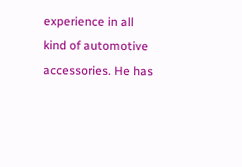experience in all kind of automotive accessories. He has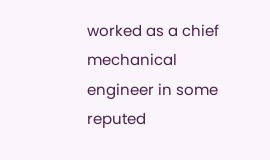worked as a chief mechanical engineer in some reputed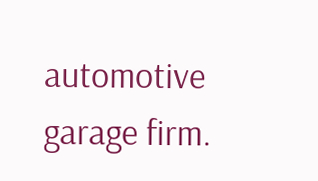automotive garage firm.